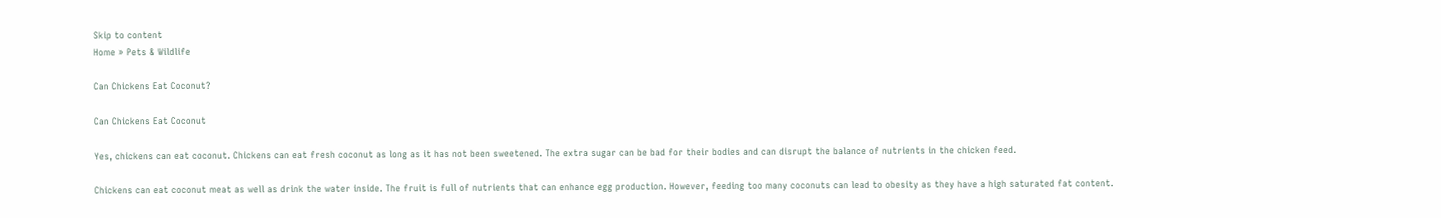Skip to content
Home » Pets & Wildlife

Can Chickens Eat Coconut?

Can Chickens Eat Coconut

Yes, chickens can eat coconut. Chickens can eat fresh coconut as long as it has not been sweetened. The extra sugar can be bad for their bodies and can disrupt the balance of nutrients in the chicken feed.

Chickens can eat coconut meat as well as drink the water inside. The fruit is full of nutrients that can enhance egg production. However, feeding too many coconuts can lead to obesity as they have a high saturated fat content.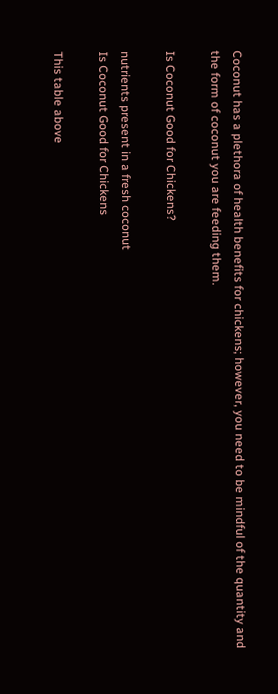Coconut has a plethora of health benefits for chickens; however, you need to be mindful of the quantity and the form of coconut you are feeding them.

Is Coconut Good for Chickens?

nutrients present in a fresh coconut
Is Coconut Good for Chickens

This table above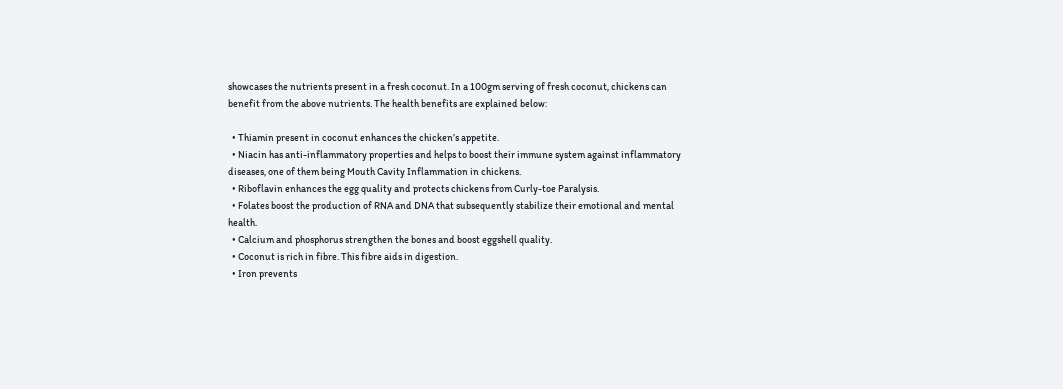showcases the nutrients present in a fresh coconut. In a 100gm serving of fresh coconut, chickens can benefit from the above nutrients. The health benefits are explained below:

  • Thiamin present in coconut enhances the chicken’s appetite.
  • Niacin has anti-inflammatory properties and helps to boost their immune system against inflammatory diseases, one of them being Mouth Cavity Inflammation in chickens.
  • Riboflavin enhances the egg quality and protects chickens from Curly-toe Paralysis.
  • Folates boost the production of RNA and DNA that subsequently stabilize their emotional and mental health.
  • Calcium and phosphorus strengthen the bones and boost eggshell quality.
  • Coconut is rich in fibre. This fibre aids in digestion.
  • Iron prevents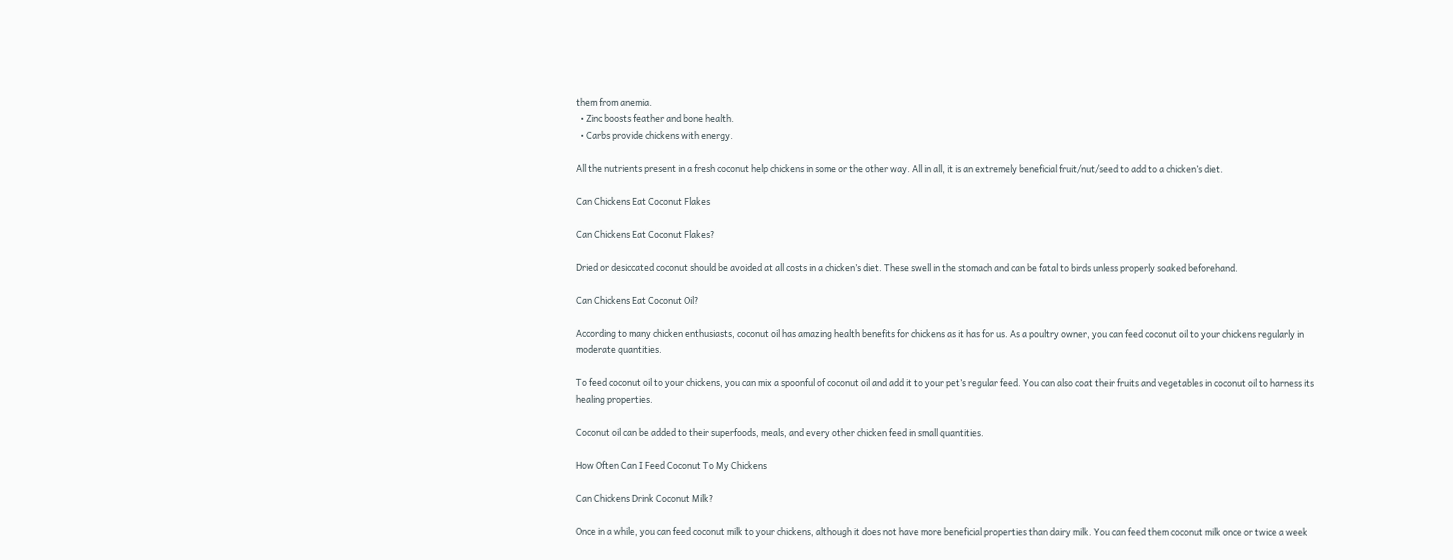them from anemia.
  • Zinc boosts feather and bone health.
  • Carbs provide chickens with energy.

All the nutrients present in a fresh coconut help chickens in some or the other way. All in all, it is an extremely beneficial fruit/nut/seed to add to a chicken’s diet.

Can Chickens Eat Coconut Flakes

Can Chickens Eat Coconut Flakes?

Dried or desiccated coconut should be avoided at all costs in a chicken’s diet. These swell in the stomach and can be fatal to birds unless properly soaked beforehand.

Can Chickens Eat Coconut Oil?

According to many chicken enthusiasts, coconut oil has amazing health benefits for chickens as it has for us. As a poultry owner, you can feed coconut oil to your chickens regularly in moderate quantities.

To feed coconut oil to your chickens, you can mix a spoonful of coconut oil and add it to your pet’s regular feed. You can also coat their fruits and vegetables in coconut oil to harness its healing properties.

Coconut oil can be added to their superfoods, meals, and every other chicken feed in small quantities.

How Often Can I Feed Coconut To My Chickens

Can Chickens Drink Coconut Milk?

Once in a while, you can feed coconut milk to your chickens, although it does not have more beneficial properties than dairy milk. You can feed them coconut milk once or twice a week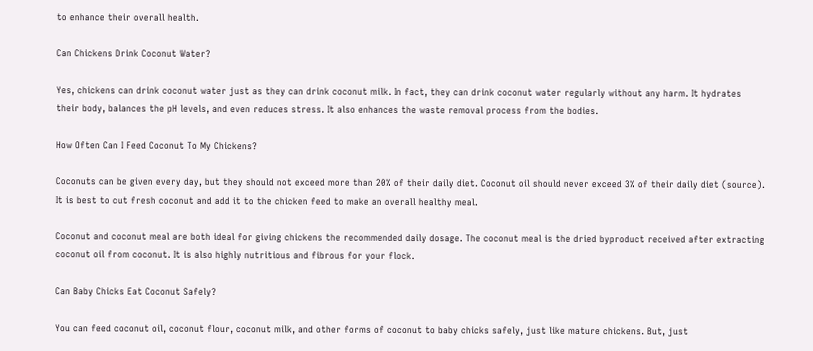to enhance their overall health.

Can Chickens Drink Coconut Water?

Yes, chickens can drink coconut water just as they can drink coconut milk. In fact, they can drink coconut water regularly without any harm. It hydrates their body, balances the pH levels, and even reduces stress. It also enhances the waste removal process from the bodies.

How Often Can I Feed Coconut To My Chickens?

Coconuts can be given every day, but they should not exceed more than 20% of their daily diet. Coconut oil should never exceed 3% of their daily diet (source). It is best to cut fresh coconut and add it to the chicken feed to make an overall healthy meal.

Coconut and coconut meal are both ideal for giving chickens the recommended daily dosage. The coconut meal is the dried byproduct received after extracting coconut oil from coconut. It is also highly nutritious and fibrous for your flock.

Can Baby Chicks Eat Coconut Safely?

You can feed coconut oil, coconut flour, coconut milk, and other forms of coconut to baby chicks safely, just like mature chickens. But, just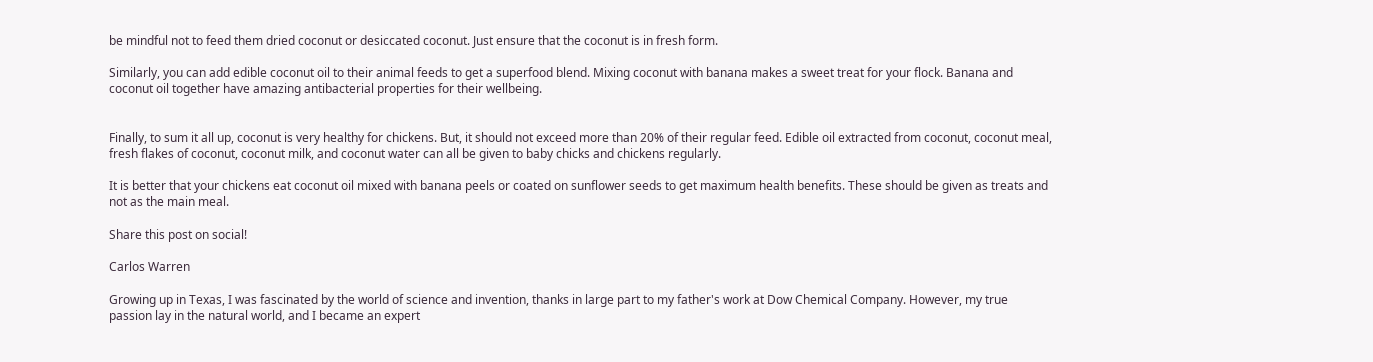be mindful not to feed them dried coconut or desiccated coconut. Just ensure that the coconut is in fresh form.

Similarly, you can add edible coconut oil to their animal feeds to get a superfood blend. Mixing coconut with banana makes a sweet treat for your flock. Banana and coconut oil together have amazing antibacterial properties for their wellbeing.


Finally, to sum it all up, coconut is very healthy for chickens. But, it should not exceed more than 20% of their regular feed. Edible oil extracted from coconut, coconut meal, fresh flakes of coconut, coconut milk, and coconut water can all be given to baby chicks and chickens regularly.

It is better that your chickens eat coconut oil mixed with banana peels or coated on sunflower seeds to get maximum health benefits. These should be given as treats and not as the main meal.

Share this post on social!

Carlos Warren

Growing up in Texas, I was fascinated by the world of science and invention, thanks in large part to my father's work at Dow Chemical Company. However, my true passion lay in the natural world, and I became an expert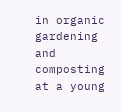in organic gardening and composting at a young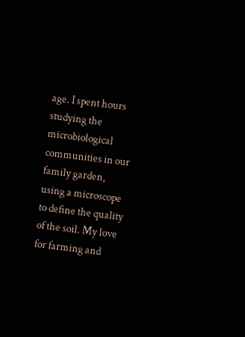age. I spent hours studying the microbiological communities in our family garden, using a microscope to define the quality of the soil. My love for farming and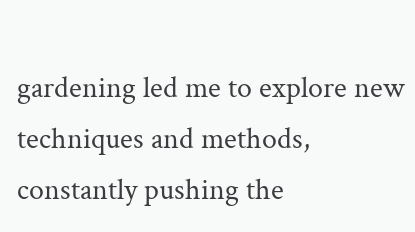gardening led me to explore new techniques and methods, constantly pushing the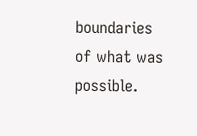boundaries of what was possible.